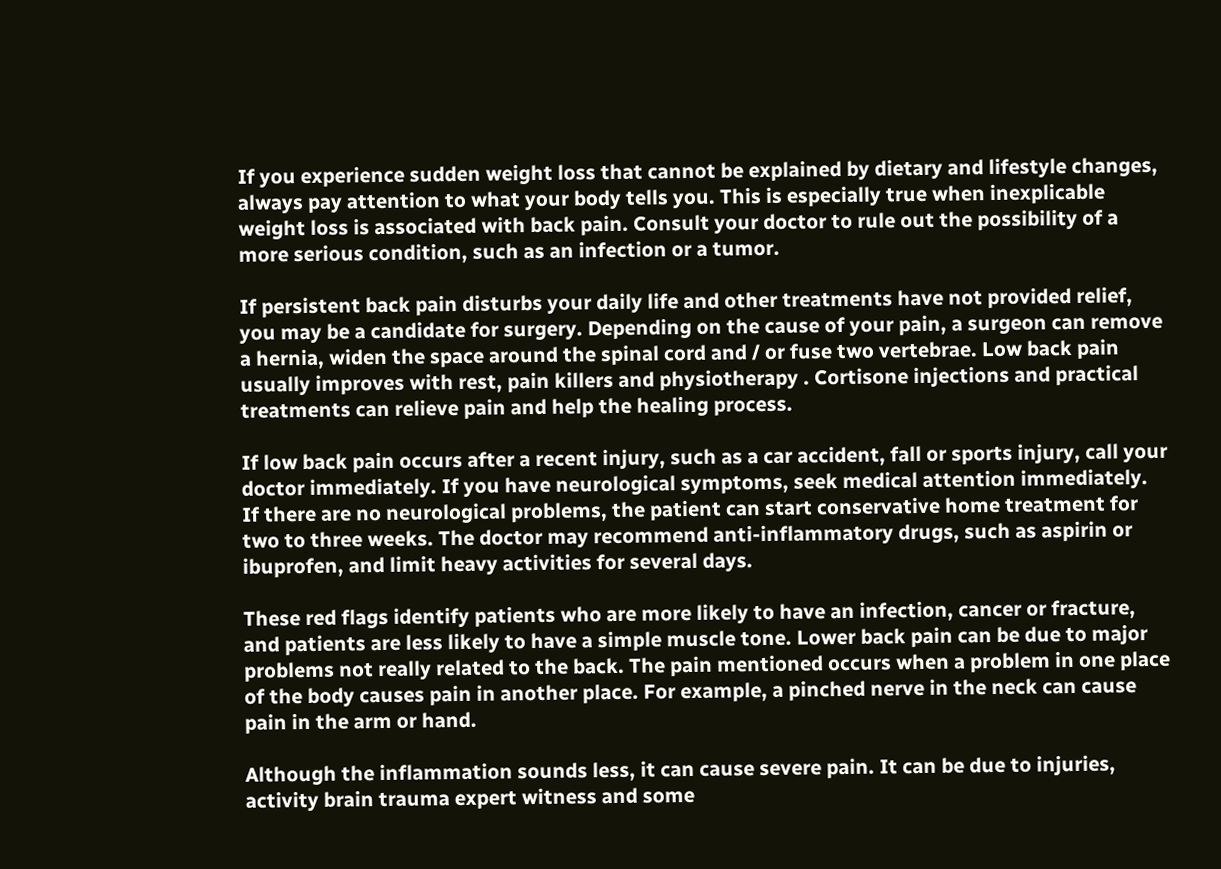If you experience sudden weight loss that cannot be explained by dietary and lifestyle changes, always pay attention to what your body tells you. This is especially true when inexplicable weight loss is associated with back pain. Consult your doctor to rule out the possibility of a more serious condition, such as an infection or a tumor.

If persistent back pain disturbs your daily life and other treatments have not provided relief, you may be a candidate for surgery. Depending on the cause of your pain, a surgeon can remove a hernia, widen the space around the spinal cord and / or fuse two vertebrae. Low back pain usually improves with rest, pain killers and physiotherapy . Cortisone injections and practical treatments can relieve pain and help the healing process.

If low back pain occurs after a recent injury, such as a car accident, fall or sports injury, call your doctor immediately. If you have neurological symptoms, seek medical attention immediately. If there are no neurological problems, the patient can start conservative home treatment for two to three weeks. The doctor may recommend anti-inflammatory drugs, such as aspirin or ibuprofen, and limit heavy activities for several days.

These red flags identify patients who are more likely to have an infection, cancer or fracture, and patients are less likely to have a simple muscle tone. Lower back pain can be due to major problems not really related to the back. The pain mentioned occurs when a problem in one place of the body causes pain in another place. For example, a pinched nerve in the neck can cause pain in the arm or hand.

Although the inflammation sounds less, it can cause severe pain. It can be due to injuries, activity brain trauma expert witness and some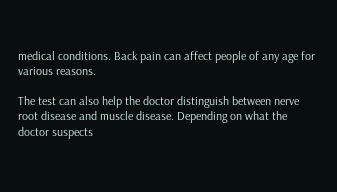medical conditions. Back pain can affect people of any age for various reasons.

The test can also help the doctor distinguish between nerve root disease and muscle disease. Depending on what the doctor suspects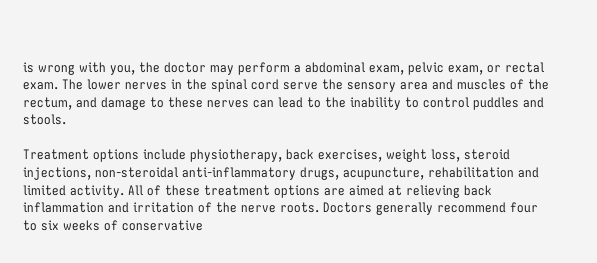is wrong with you, the doctor may perform a abdominal exam, pelvic exam, or rectal exam. The lower nerves in the spinal cord serve the sensory area and muscles of the rectum, and damage to these nerves can lead to the inability to control puddles and stools.

Treatment options include physiotherapy, back exercises, weight loss, steroid injections, non-steroidal anti-inflammatory drugs, acupuncture, rehabilitation and limited activity. All of these treatment options are aimed at relieving back inflammation and irritation of the nerve roots. Doctors generally recommend four to six weeks of conservative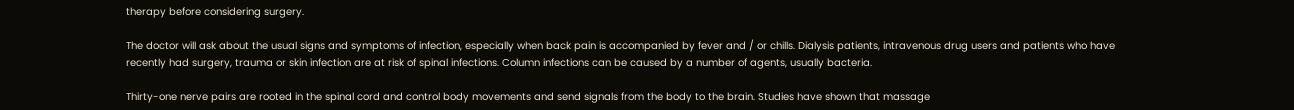therapy before considering surgery.

The doctor will ask about the usual signs and symptoms of infection, especially when back pain is accompanied by fever and / or chills. Dialysis patients, intravenous drug users and patients who have recently had surgery, trauma or skin infection are at risk of spinal infections. Column infections can be caused by a number of agents, usually bacteria.

Thirty-one nerve pairs are rooted in the spinal cord and control body movements and send signals from the body to the brain. Studies have shown that massage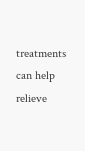treatments can help relieve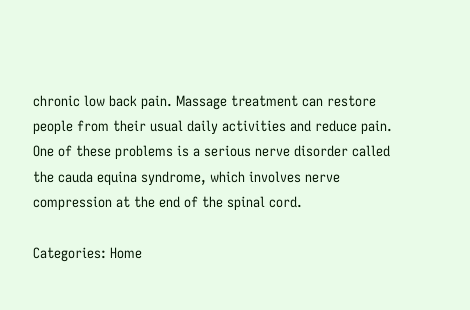chronic low back pain. Massage treatment can restore people from their usual daily activities and reduce pain. One of these problems is a serious nerve disorder called the cauda equina syndrome, which involves nerve compression at the end of the spinal cord.

Categories: Home